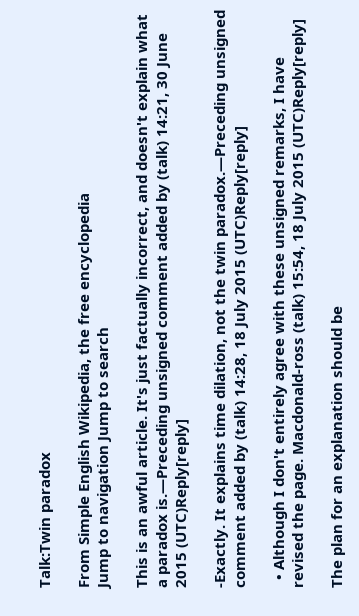Talk:Twin paradox

From Simple English Wikipedia, the free encyclopedia
Jump to navigation Jump to search

This is an awful article. It's just factually incorrect, and doesn't explain what a paradox is.—Preceding unsigned comment added by (talk) 14:21, 30 June 2015 (UTC)Reply[reply]

-Exactly. It explains time dilation, not the twin paradox.—Preceding unsigned comment added by (talk) 14:28, 18 July 2015 (UTC)Reply[reply]

  • Although I don't entirely agree with these unsigned remarks, I have revised the page. Macdonald-ross (talk) 15:54, 18 July 2015 (UTC)Reply[reply]

The plan for an explanation should be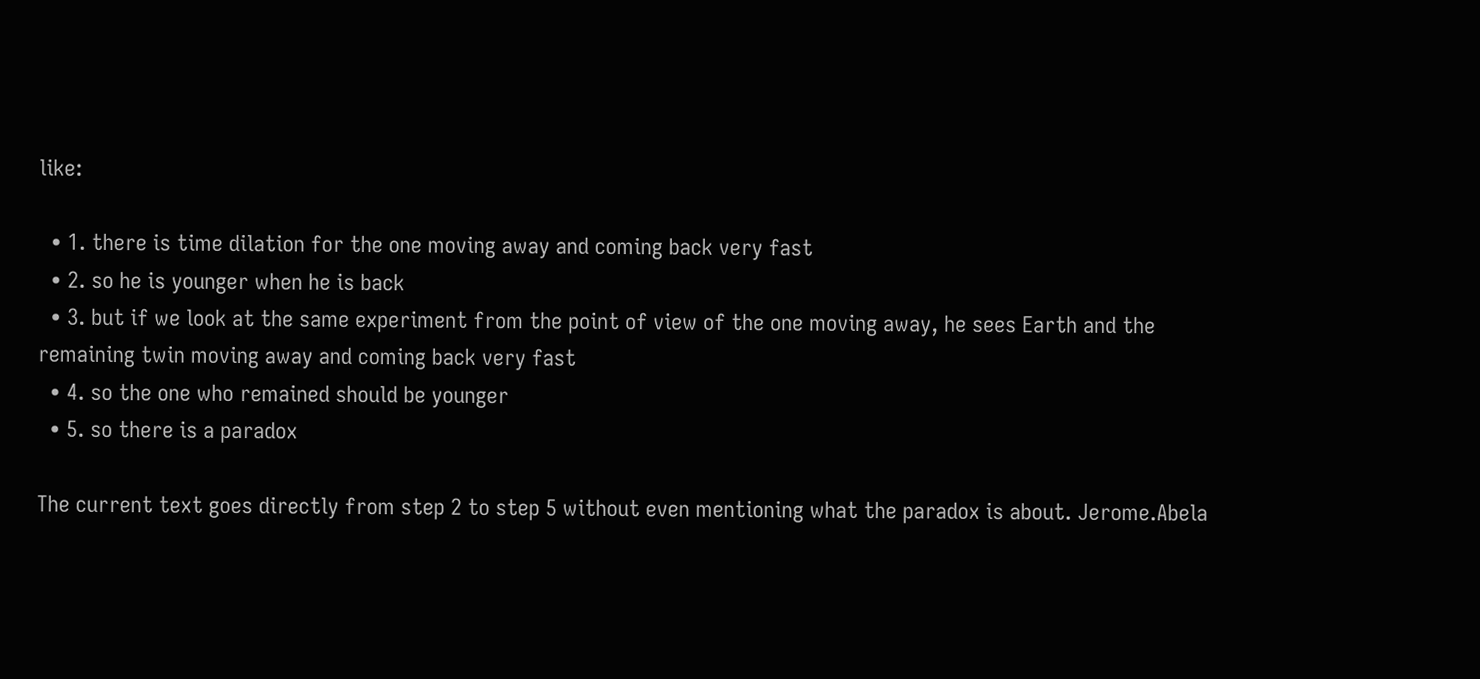like:

  • 1. there is time dilation for the one moving away and coming back very fast
  • 2. so he is younger when he is back
  • 3. but if we look at the same experiment from the point of view of the one moving away, he sees Earth and the remaining twin moving away and coming back very fast
  • 4. so the one who remained should be younger
  • 5. so there is a paradox

The current text goes directly from step 2 to step 5 without even mentioning what the paradox is about. Jerome.Abela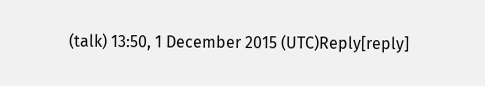(talk) 13:50, 1 December 2015 (UTC)Reply[reply]